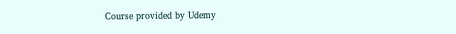Course provided by Udemy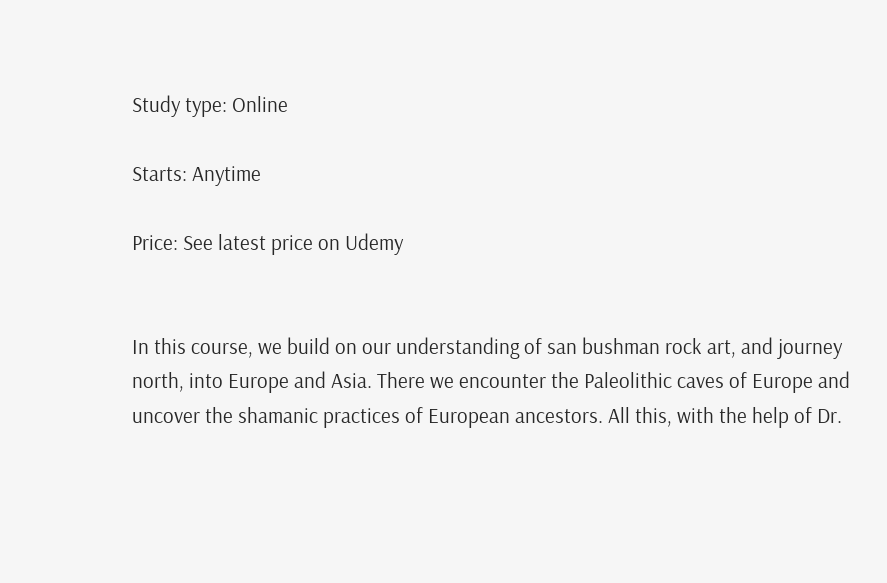Study type: Online

Starts: Anytime

Price: See latest price on Udemy


In this course, we build on our understanding of san bushman rock art, and journey north, into Europe and Asia. There we encounter the Paleolithic caves of Europe and uncover the shamanic practices of European ancestors. All this, with the help of Dr.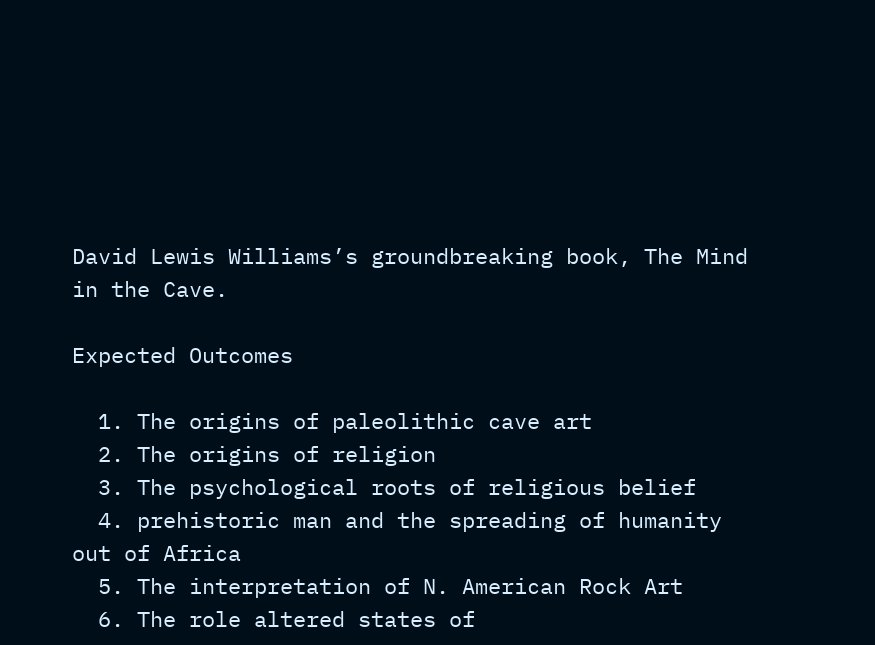David Lewis Williams’s groundbreaking book, The Mind in the Cave.

Expected Outcomes

  1. The origins of paleolithic cave art
  2. The origins of religion
  3. The psychological roots of religious belief
  4. prehistoric man and the spreading of humanity out of Africa
  5. The interpretation of N. American Rock Art
  6. The role altered states of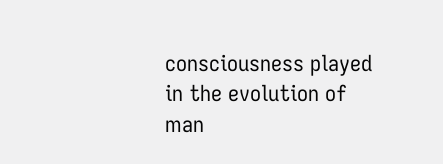consciousness played in the evolution of man